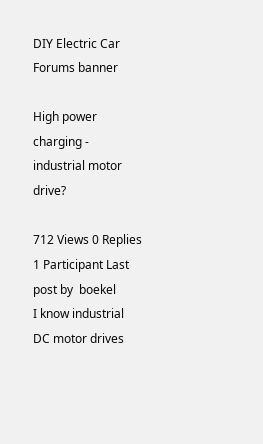DIY Electric Car Forums banner

High power charging - industrial motor drive?

712 Views 0 Replies 1 Participant Last post by  boekel
I know industrial DC motor drives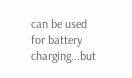can be used for battery charging...but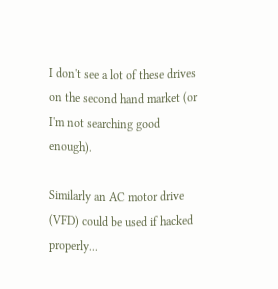I don't see a lot of these drives on the second hand market (or I'm not searching good enough).

Similarly an AC motor drive (VFD) could be used if hacked properly...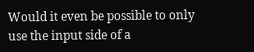Would it even be possible to only use the input side of a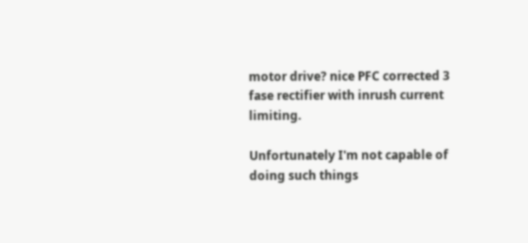motor drive? nice PFC corrected 3 fase rectifier with inrush current limiting.

Unfortunately I'm not capable of doing such things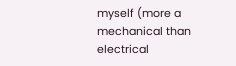myself (more a mechanical than electrical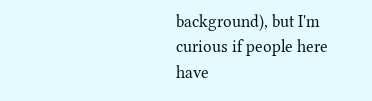background), but I'm curious if people here have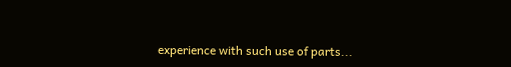experience with such use of parts...